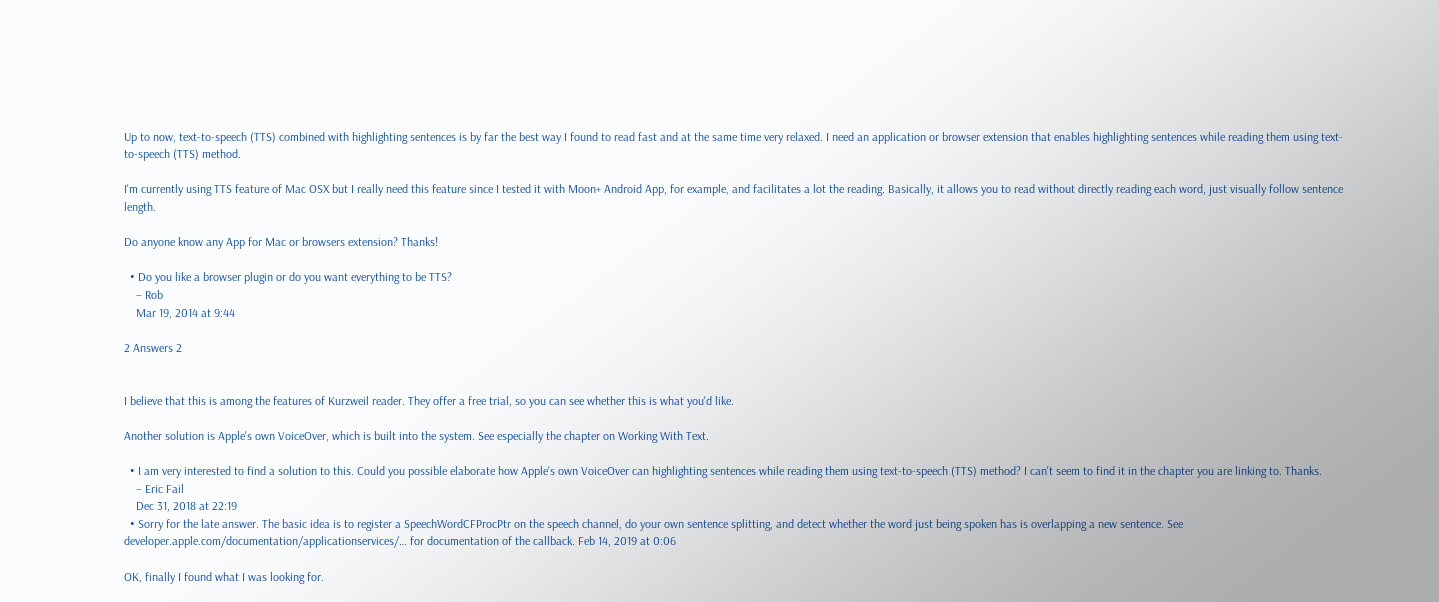Up to now, text-to-speech (TTS) combined with highlighting sentences is by far the best way I found to read fast and at the same time very relaxed. I need an application or browser extension that enables highlighting sentences while reading them using text-to-speech (TTS) method.

I'm currently using TTS feature of Mac OSX but I really need this feature since I tested it with Moon+ Android App, for example, and facilitates a lot the reading. Basically, it allows you to read without directly reading each word, just visually follow sentence length.

Do anyone know any App for Mac or browsers extension? Thanks!

  • Do you like a browser plugin or do you want everything to be TTS?
    – Rob
    Mar 19, 2014 at 9:44

2 Answers 2


I believe that this is among the features of Kurzweil reader. They offer a free trial, so you can see whether this is what you'd like.

Another solution is Apple's own VoiceOver, which is built into the system. See especially the chapter on Working With Text.

  • I am very interested to find a solution to this. Could you possible elaborate how Apple's own VoiceOver can highlighting sentences while reading them using text-to-speech (TTS) method? I can't seem to find it in the chapter you are linking to. Thanks.
    – Eric Fail
    Dec 31, 2018 at 22:19
  • Sorry for the late answer. The basic idea is to register a SpeechWordCFProcPtr on the speech channel, do your own sentence splitting, and detect whether the word just being spoken has is overlapping a new sentence. See developer.apple.com/documentation/applicationservices/… for documentation of the callback. Feb 14, 2019 at 0:06

OK, finally I found what I was looking for.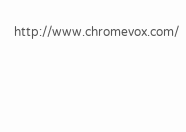http://www.chromevox.com/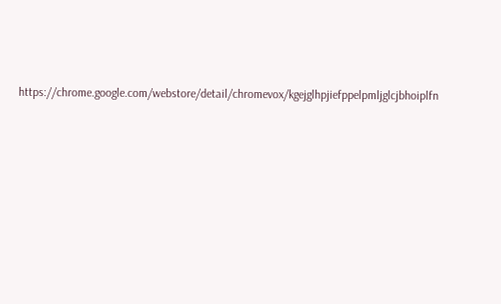https://chrome.google.com/webstore/detail/chromevox/kgejglhpjiefppelpmljglcjbhoiplfn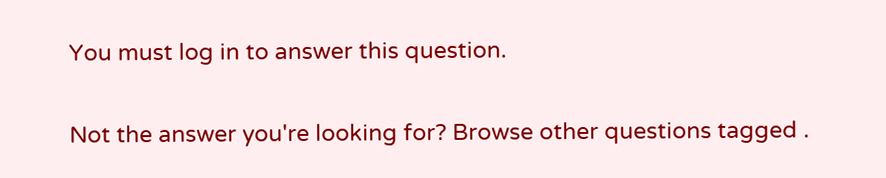You must log in to answer this question.

Not the answer you're looking for? Browse other questions tagged .